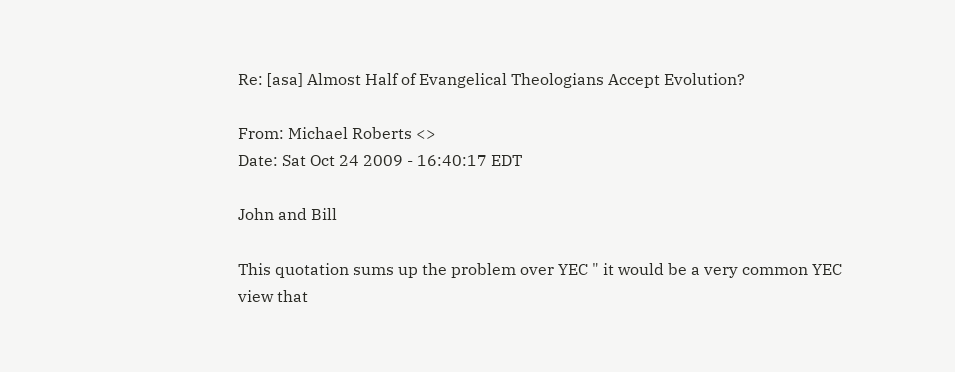Re: [asa] Almost Half of Evangelical Theologians Accept Evolution?

From: Michael Roberts <>
Date: Sat Oct 24 2009 - 16:40:17 EDT

John and Bill

This quotation sums up the problem over YEC " it would be a very common YEC
view that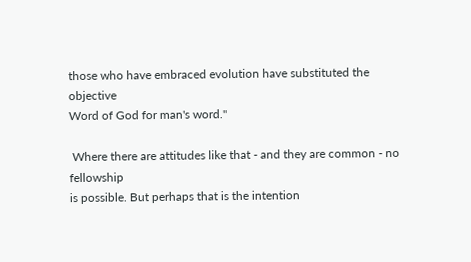those who have embraced evolution have substituted the objective
Word of God for man's word."

 Where there are attitudes like that - and they are common - no fellowship
is possible. But perhaps that is the intention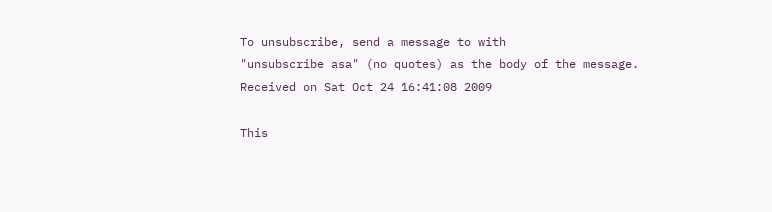To unsubscribe, send a message to with
"unsubscribe asa" (no quotes) as the body of the message.
Received on Sat Oct 24 16:41:08 2009

This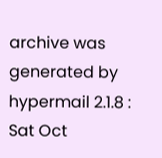archive was generated by hypermail 2.1.8 : Sat Oct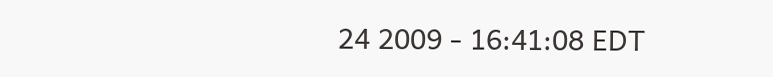24 2009 - 16:41:08 EDT